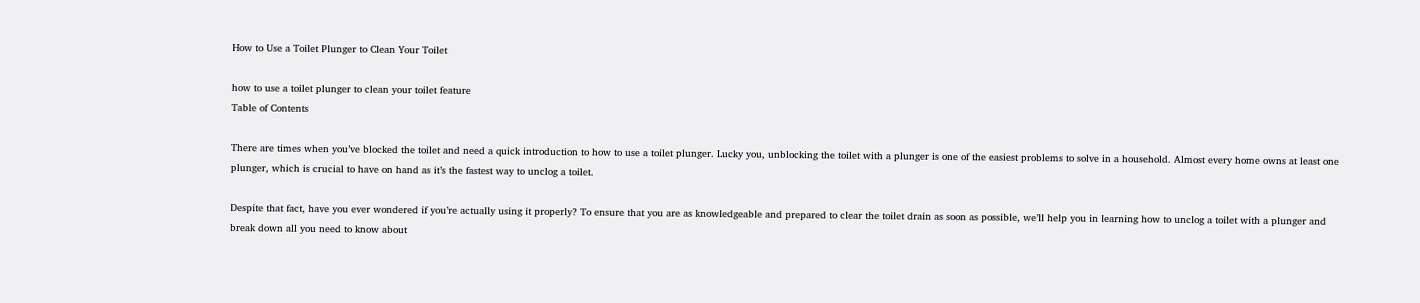How to Use a Toilet Plunger to Clean Your Toilet

how to use a toilet plunger to clean your toilet feature
Table of Contents

There are times when you’ve blocked the toilet and need a quick introduction to how to use a toilet plunger. Lucky you, unblocking the toilet with a plunger is one of the easiest problems to solve in a household. Almost every home owns at least one plunger, which is crucial to have on hand as it’s the fastest way to unclog a toilet.

Despite that fact, have you ever wondered if you’re actually using it properly? To ensure that you are as knowledgeable and prepared to clear the toilet drain as soon as possible, we’ll help you in learning how to unclog a toilet with a plunger and break down all you need to know about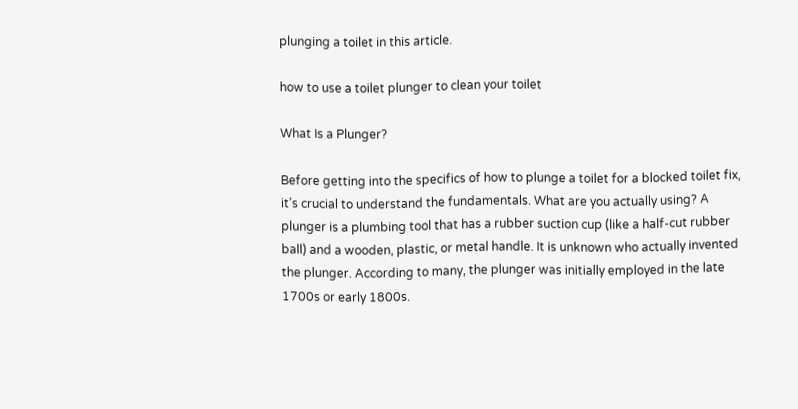plunging a toilet in this article.

how to use a toilet plunger to clean your toilet

What Is a Plunger?

Before getting into the specifics of how to plunge a toilet for a blocked toilet fix, it’s crucial to understand the fundamentals. What are you actually using? A plunger is a plumbing tool that has a rubber suction cup (like a half-cut rubber ball) and a wooden, plastic, or metal handle. It is unknown who actually invented the plunger. According to many, the plunger was initially employed in the late 1700s or early 1800s.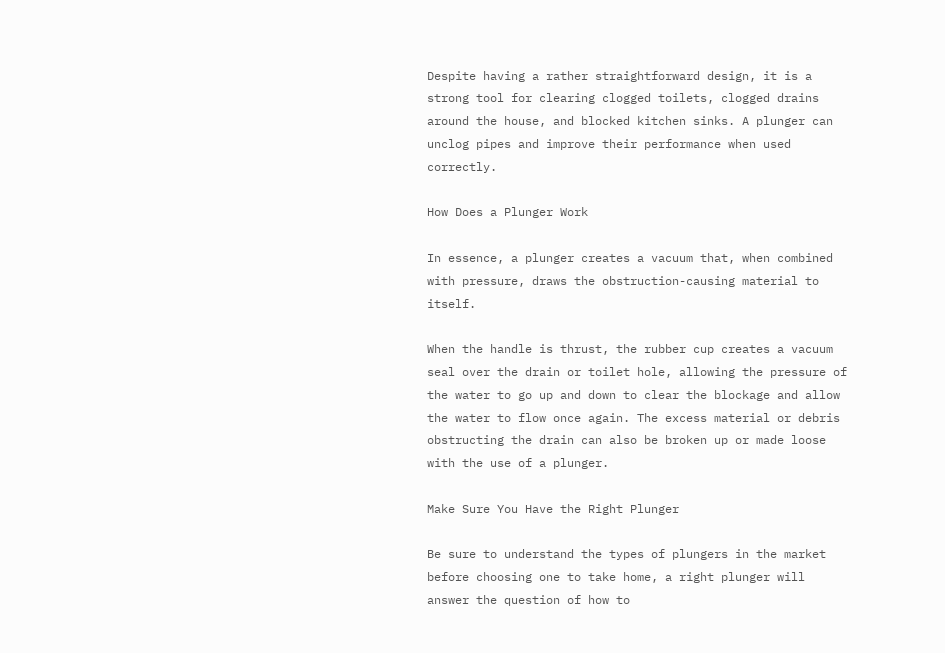Despite having a rather straightforward design, it is a strong tool for clearing clogged toilets, clogged drains around the house, and blocked kitchen sinks. A plunger can unclog pipes and improve their performance when used correctly.

How Does a Plunger Work

In essence, a plunger creates a vacuum that, when combined with pressure, draws the obstruction-causing material to itself.

When the handle is thrust, the rubber cup creates a vacuum seal over the drain or toilet hole, allowing the pressure of the water to go up and down to clear the blockage and allow the water to flow once again. The excess material or debris obstructing the drain can also be broken up or made loose with the use of a plunger.

Make Sure You Have the Right Plunger

Be sure to understand the types of plungers in the market before choosing one to take home, a right plunger will answer the question of how to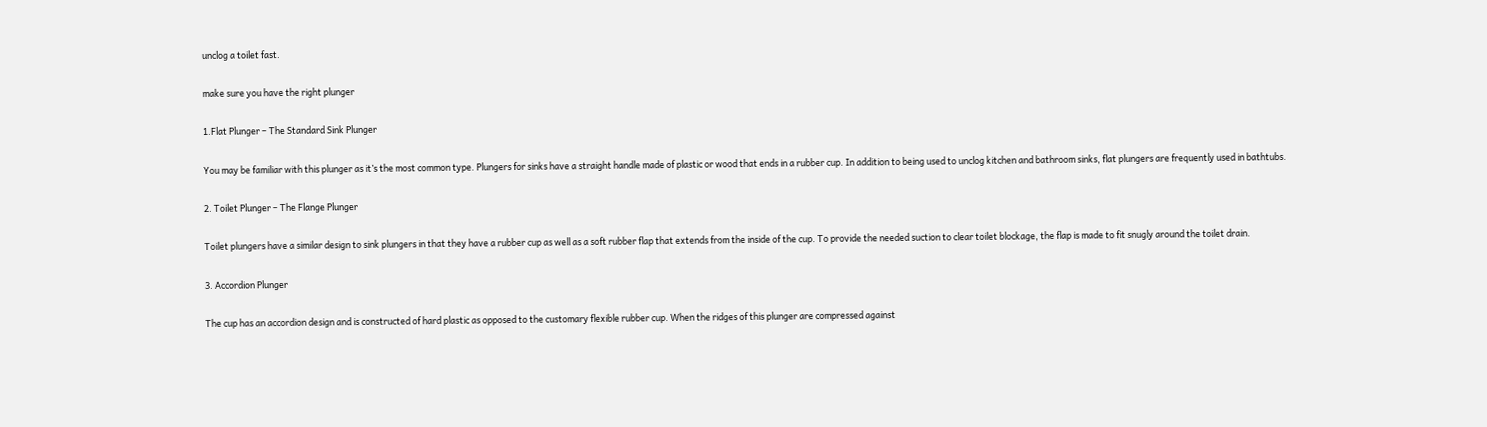unclog a toilet fast.

make sure you have the right plunger

1.Flat Plunger – The Standard Sink Plunger

You may be familiar with this plunger as it’s the most common type. Plungers for sinks have a straight handle made of plastic or wood that ends in a rubber cup. In addition to being used to unclog kitchen and bathroom sinks, flat plungers are frequently used in bathtubs.

2. Toilet Plunger – The Flange Plunger

Toilet plungers have a similar design to sink plungers in that they have a rubber cup as well as a soft rubber flap that extends from the inside of the cup. To provide the needed suction to clear toilet blockage, the flap is made to fit snugly around the toilet drain.

3. Accordion Plunger

The cup has an accordion design and is constructed of hard plastic as opposed to the customary flexible rubber cup. When the ridges of this plunger are compressed against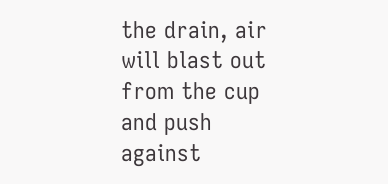the drain, air will blast out from the cup and push against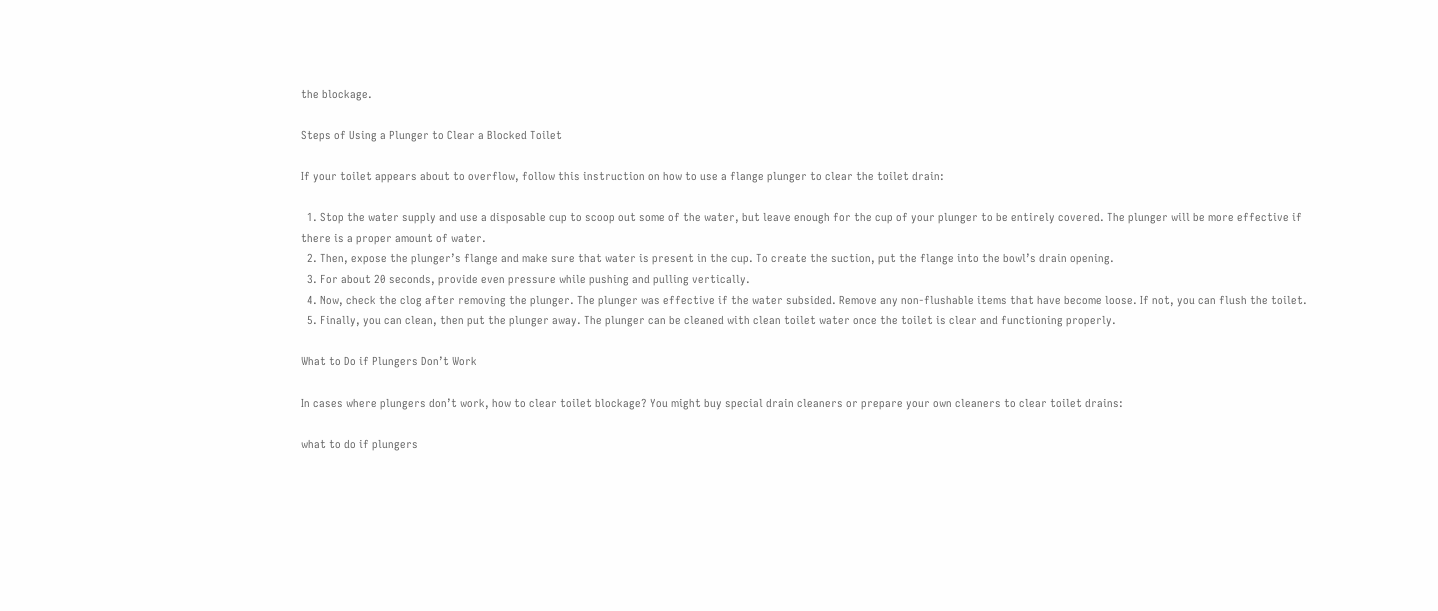the blockage.

Steps of Using a Plunger to Clear a Blocked Toilet

If your toilet appears about to overflow, follow this instruction on how to use a flange plunger to clear the toilet drain:

  1. Stop the water supply and use a disposable cup to scoop out some of the water, but leave enough for the cup of your plunger to be entirely covered. The plunger will be more effective if there is a proper amount of water.
  2. Then, expose the plunger’s flange and make sure that water is present in the cup. To create the suction, put the flange into the bowl’s drain opening.
  3. For about 20 seconds, provide even pressure while pushing and pulling vertically.
  4. Now, check the clog after removing the plunger. The plunger was effective if the water subsided. Remove any non-flushable items that have become loose. If not, you can flush the toilet.
  5. Finally, you can clean, then put the plunger away. The plunger can be cleaned with clean toilet water once the toilet is clear and functioning properly.

What to Do if Plungers Don’t Work

In cases where plungers don’t work, how to clear toilet blockage? You might buy special drain cleaners or prepare your own cleaners to clear toilet drains:

what to do if plungers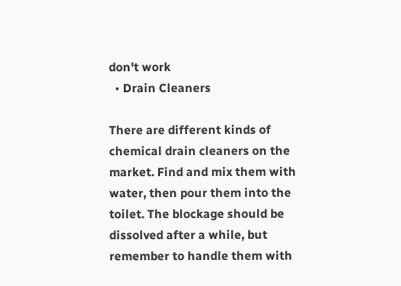don't work
  • Drain Cleaners

There are different kinds of chemical drain cleaners on the market. Find and mix them with water, then pour them into the toilet. The blockage should be dissolved after a while, but remember to handle them with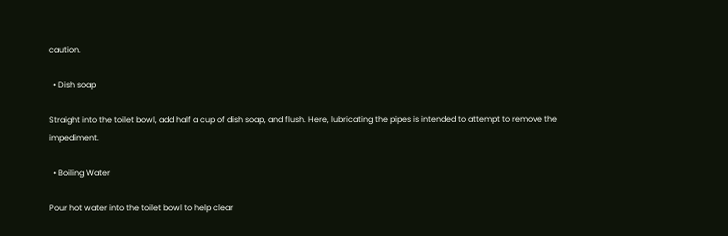caution.

  • Dish soap

Straight into the toilet bowl, add half a cup of dish soap, and flush. Here, lubricating the pipes is intended to attempt to remove the impediment.

  • Boiling Water

Pour hot water into the toilet bowl to help clear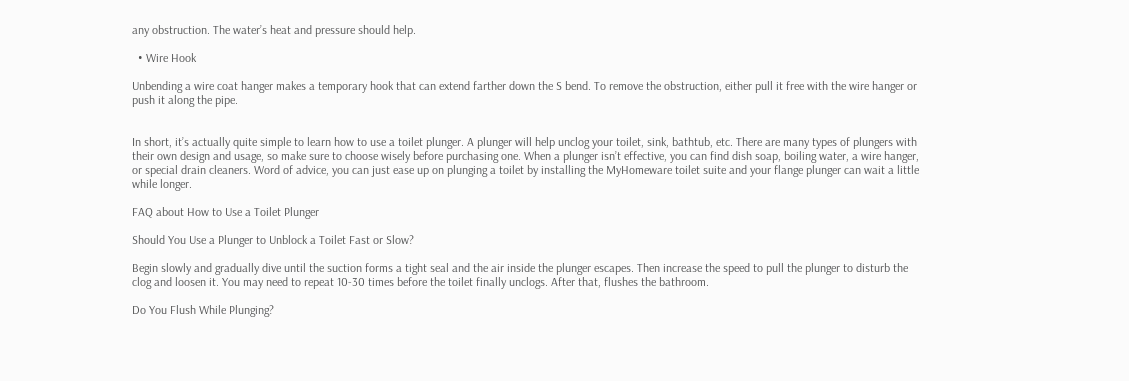any obstruction. The water’s heat and pressure should help.

  • Wire Hook

Unbending a wire coat hanger makes a temporary hook that can extend farther down the S bend. To remove the obstruction, either pull it free with the wire hanger or push it along the pipe.


In short, it’s actually quite simple to learn how to use a toilet plunger. A plunger will help unclog your toilet, sink, bathtub, etc. There are many types of plungers with their own design and usage, so make sure to choose wisely before purchasing one. When a plunger isn’t effective, you can find dish soap, boiling water, a wire hanger, or special drain cleaners. Word of advice, you can just ease up on plunging a toilet by installing the MyHomeware toilet suite and your flange plunger can wait a little while longer.

FAQ about How to Use a Toilet Plunger

Should You Use a Plunger to Unblock a Toilet Fast or Slow?

Begin slowly and gradually dive until the suction forms a tight seal and the air inside the plunger escapes. Then increase the speed to pull the plunger to disturb the clog and loosen it. You may need to repeat 10-30 times before the toilet finally unclogs. After that, flushes the bathroom.

Do You Flush While Plunging?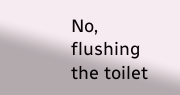No, flushing the toilet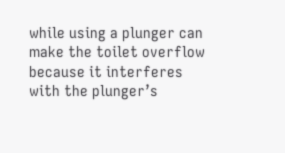while using a plunger can make the toilet overflow because it interferes with the plunger’s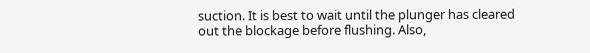suction. It is best to wait until the plunger has cleared out the blockage before flushing. Also,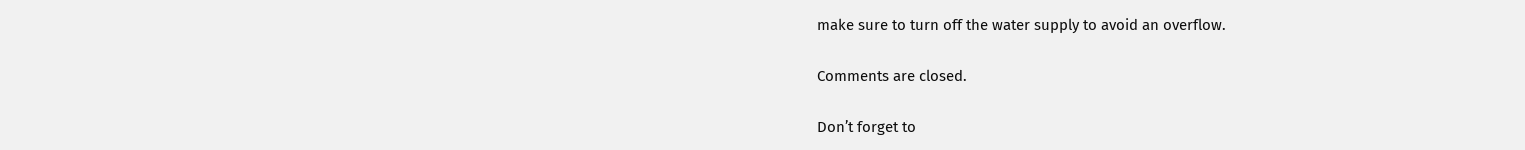make sure to turn off the water supply to avoid an overflow.

Comments are closed.

Don’t forget to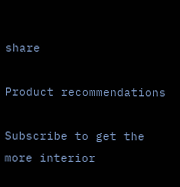share

Product recommendations

Subscribe to get the more interior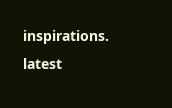inspirations. latest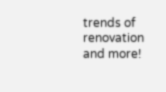trends of renovation and more!